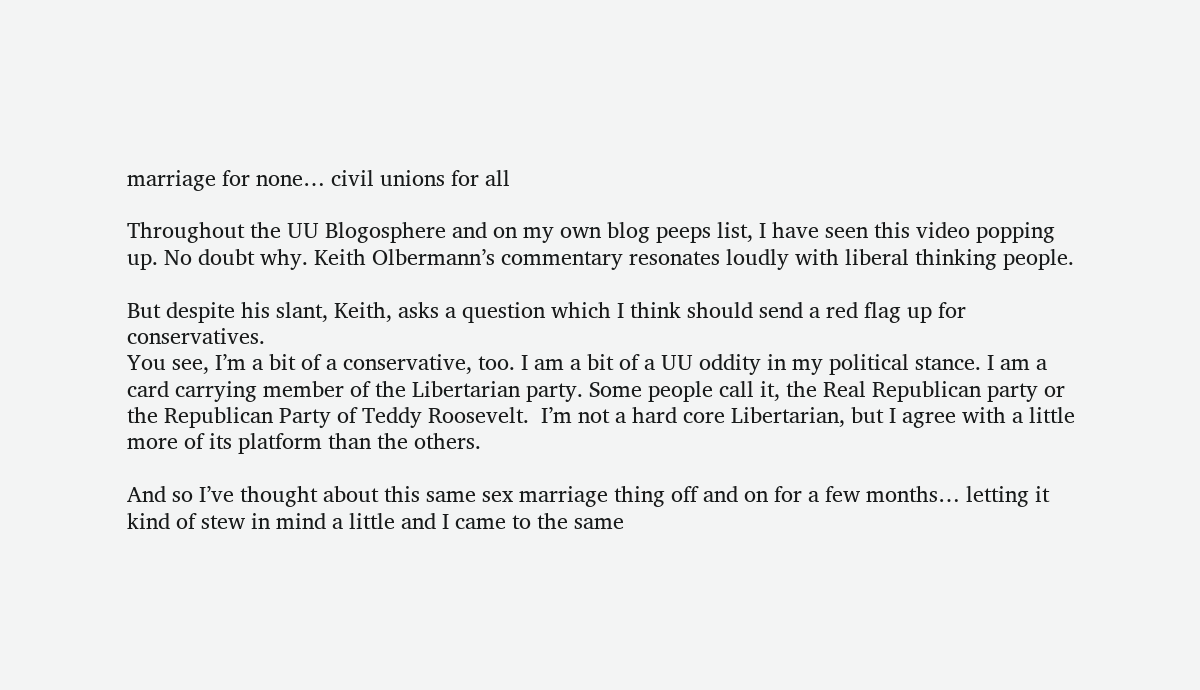marriage for none… civil unions for all

Throughout the UU Blogosphere and on my own blog peeps list, I have seen this video popping up. No doubt why. Keith Olbermann’s commentary resonates loudly with liberal thinking people.

But despite his slant, Keith, asks a question which I think should send a red flag up for conservatives.
You see, I’m a bit of a conservative, too. I am a bit of a UU oddity in my political stance. I am a card carrying member of the Libertarian party. Some people call it, the Real Republican party or the Republican Party of Teddy Roosevelt.  I’m not a hard core Libertarian, but I agree with a little more of its platform than the others.

And so I’ve thought about this same sex marriage thing off and on for a few months… letting it kind of stew in mind a little and I came to the same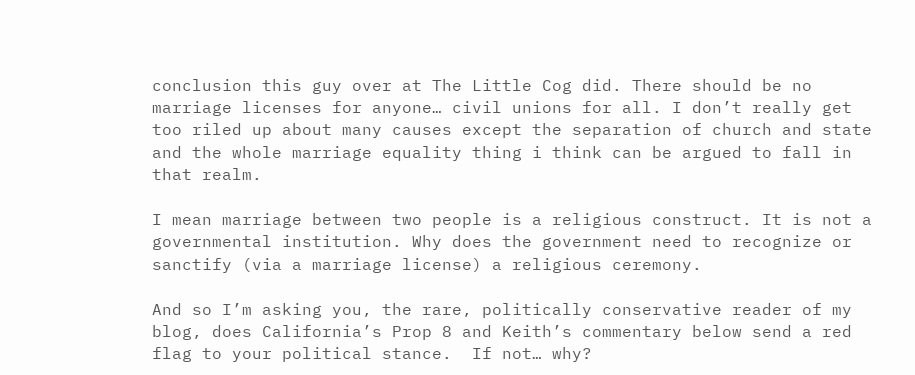conclusion this guy over at The Little Cog did. There should be no marriage licenses for anyone… civil unions for all. I don’t really get too riled up about many causes except the separation of church and state and the whole marriage equality thing i think can be argued to fall in that realm.

I mean marriage between two people is a religious construct. It is not a governmental institution. Why does the government need to recognize or sanctify (via a marriage license) a religious ceremony.

And so I’m asking you, the rare, politically conservative reader of my blog, does California’s Prop 8 and Keith’s commentary below send a red flag to your political stance.  If not… why?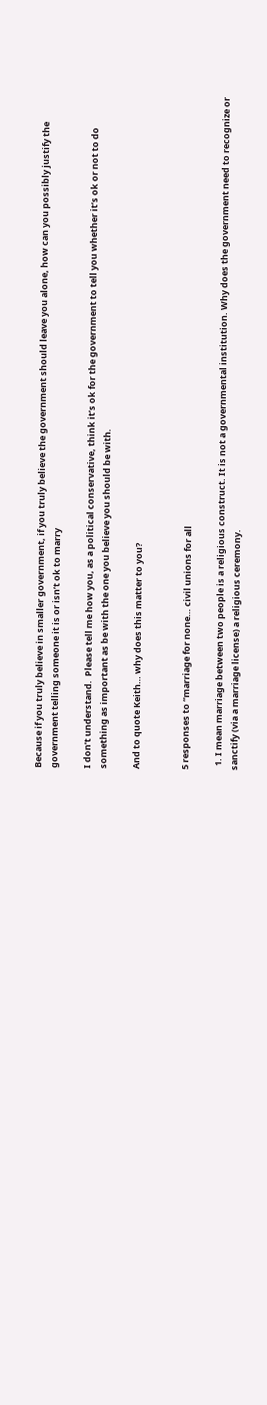Because if you truly believe in smaller government, if you truly believe the government should leave you alone, how can you possibly justify the government telling someone it is or isn’t ok to marry

I don’t understand.  Please tell me how you, as a political conservative, think it’s ok for the government to tell you whether it’s ok or not to do something as important as be with the one you believe you should be with.

And to quote Keith… why does this matter to you?


5 responses to “marriage for none… civil unions for all

  1. I mean marriage between two people is a religious construct. It is not a governmental institution. Why does the government need to recognize or sanctify (via a marriage license) a religious ceremony.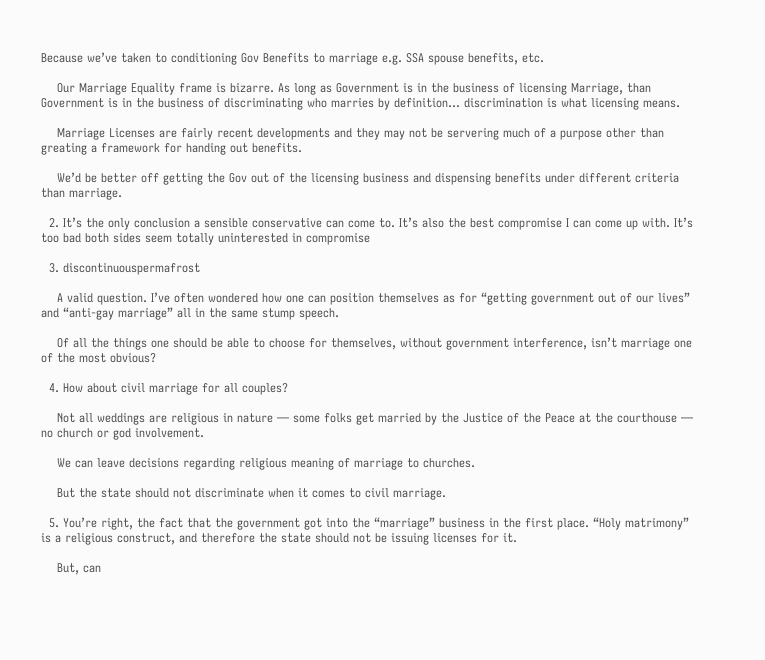Because we’ve taken to conditioning Gov Benefits to marriage e.g. SSA spouse benefits, etc.

    Our Marriage Equality frame is bizarre. As long as Government is in the business of licensing Marriage, than Government is in the business of discriminating who marries by definition… discrimination is what licensing means.

    Marriage Licenses are fairly recent developments and they may not be servering much of a purpose other than greating a framework for handing out benefits.

    We’d be better off getting the Gov out of the licensing business and dispensing benefits under different criteria than marriage.

  2. It’s the only conclusion a sensible conservative can come to. It’s also the best compromise I can come up with. It’s too bad both sides seem totally uninterested in compromise

  3. discontinuouspermafrost

    A valid question. I’ve often wondered how one can position themselves as for “getting government out of our lives” and “anti-gay marriage” all in the same stump speech.

    Of all the things one should be able to choose for themselves, without government interference, isn’t marriage one of the most obvious?

  4. How about civil marriage for all couples?

    Not all weddings are religious in nature — some folks get married by the Justice of the Peace at the courthouse — no church or god involvement.

    We can leave decisions regarding religious meaning of marriage to churches.

    But the state should not discriminate when it comes to civil marriage.

  5. You’re right, the fact that the government got into the “marriage” business in the first place. “Holy matrimony” is a religious construct, and therefore the state should not be issuing licenses for it.

    But, can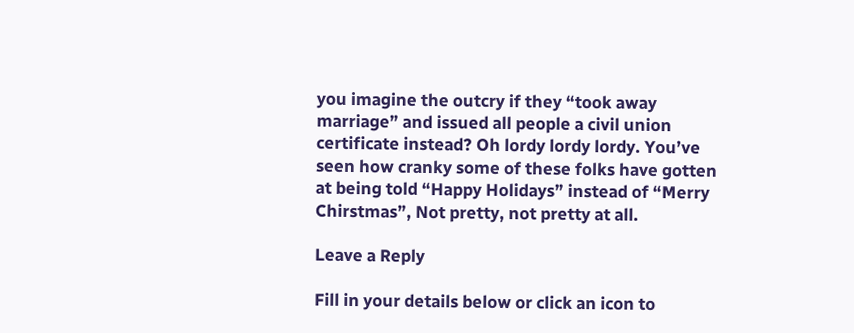you imagine the outcry if they “took away marriage” and issued all people a civil union certificate instead? Oh lordy lordy lordy. You’ve seen how cranky some of these folks have gotten at being told “Happy Holidays” instead of “Merry Chirstmas”, Not pretty, not pretty at all.

Leave a Reply

Fill in your details below or click an icon to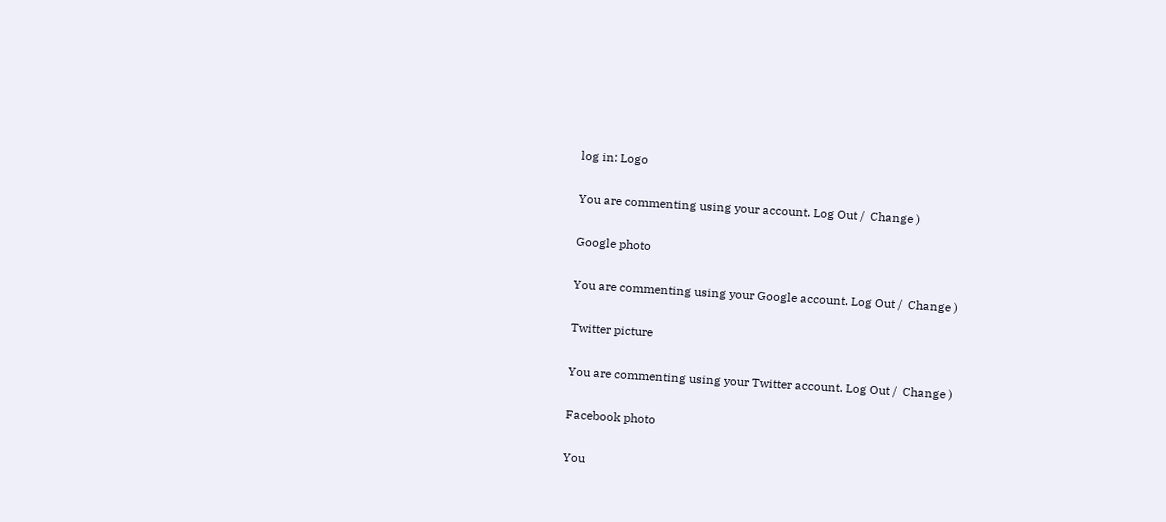log in: Logo

You are commenting using your account. Log Out /  Change )

Google photo

You are commenting using your Google account. Log Out /  Change )

Twitter picture

You are commenting using your Twitter account. Log Out /  Change )

Facebook photo

You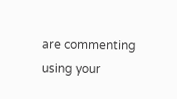are commenting using your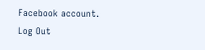Facebook account. Log Out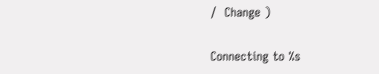/  Change )

Connecting to %s